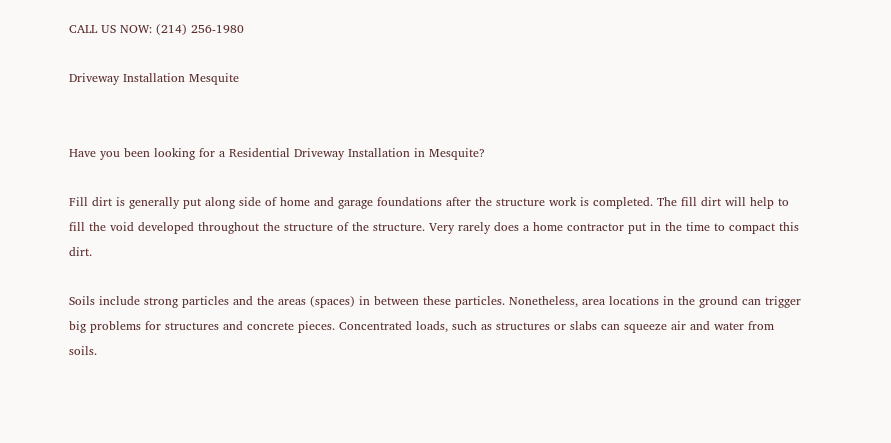CALL US NOW: (214) 256-1980

Driveway Installation Mesquite


Have you been looking for a Residential Driveway Installation in Mesquite?

Fill dirt is generally put along side of home and garage foundations after the structure work is completed. The fill dirt will help to fill the void developed throughout the structure of the structure. Very rarely does a home contractor put in the time to compact this dirt.

Soils include strong particles and the areas (spaces) in between these particles. Nonetheless, area locations in the ground can trigger big problems for structures and concrete pieces. Concentrated loads, such as structures or slabs can squeeze air and water from soils.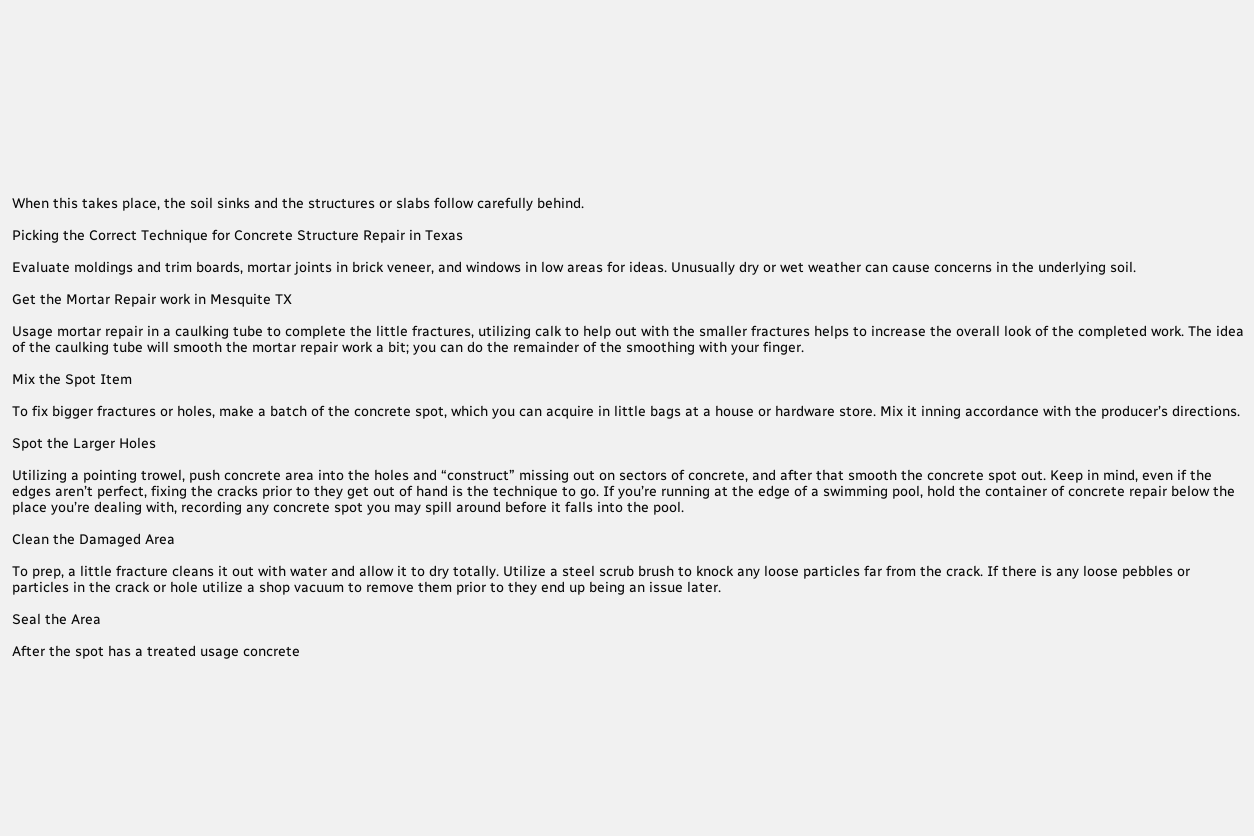When this takes place, the soil sinks and the structures or slabs follow carefully behind.

Picking the Correct Technique for Concrete Structure Repair in Texas

Evaluate moldings and trim boards, mortar joints in brick veneer, and windows in low areas for ideas. Unusually dry or wet weather can cause concerns in the underlying soil.

Get the Mortar Repair work in Mesquite TX

Usage mortar repair in a caulking tube to complete the little fractures, utilizing calk to help out with the smaller fractures helps to increase the overall look of the completed work. The idea of the caulking tube will smooth the mortar repair work a bit; you can do the remainder of the smoothing with your finger.

Mix the Spot Item

To fix bigger fractures or holes, make a batch of the concrete spot, which you can acquire in little bags at a house or hardware store. Mix it inning accordance with the producer’s directions.

Spot the Larger Holes

Utilizing a pointing trowel, push concrete area into the holes and “construct” missing out on sectors of concrete, and after that smooth the concrete spot out. Keep in mind, even if the edges aren’t perfect, fixing the cracks prior to they get out of hand is the technique to go. If you’re running at the edge of a swimming pool, hold the container of concrete repair below the place you’re dealing with, recording any concrete spot you may spill around before it falls into the pool.

Clean the Damaged Area

To prep, a little fracture cleans it out with water and allow it to dry totally. Utilize a steel scrub brush to knock any loose particles far from the crack. If there is any loose pebbles or particles in the crack or hole utilize a shop vacuum to remove them prior to they end up being an issue later.

Seal the Area

After the spot has a treated usage concrete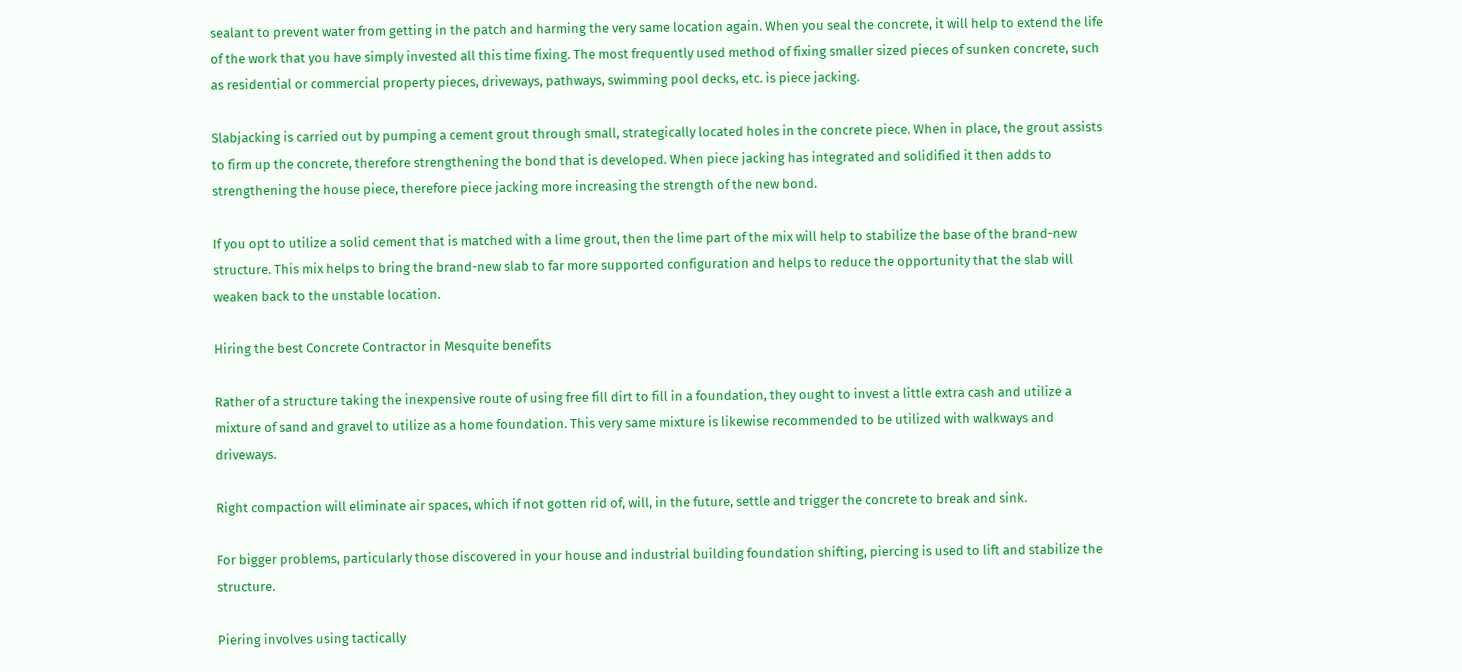sealant to prevent water from getting in the patch and harming the very same location again. When you seal the concrete, it will help to extend the life of the work that you have simply invested all this time fixing. The most frequently used method of fixing smaller sized pieces of sunken concrete, such as residential or commercial property pieces, driveways, pathways, swimming pool decks, etc. is piece jacking.

Slabjacking is carried out by pumping a cement grout through small, strategically located holes in the concrete piece. When in place, the grout assists to firm up the concrete, therefore strengthening the bond that is developed. When piece jacking has integrated and solidified it then adds to strengthening the house piece, therefore piece jacking more increasing the strength of the new bond.

If you opt to utilize a solid cement that is matched with a lime grout, then the lime part of the mix will help to stabilize the base of the brand-new structure. This mix helps to bring the brand-new slab to far more supported configuration and helps to reduce the opportunity that the slab will weaken back to the unstable location.

Hiring the best Concrete Contractor in Mesquite benefits

Rather of a structure taking the inexpensive route of using free fill dirt to fill in a foundation, they ought to invest a little extra cash and utilize a mixture of sand and gravel to utilize as a home foundation. This very same mixture is likewise recommended to be utilized with walkways and driveways.

Right compaction will eliminate air spaces, which if not gotten rid of, will, in the future, settle and trigger the concrete to break and sink.

For bigger problems, particularly those discovered in your house and industrial building foundation shifting, piercing is used to lift and stabilize the structure.

Piering involves using tactically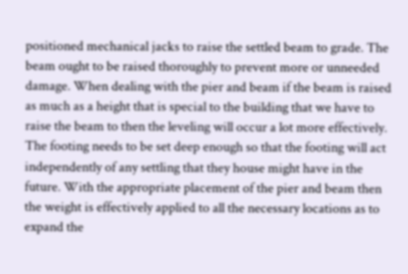positioned mechanical jacks to raise the settled beam to grade. The beam ought to be raised thoroughly to prevent more or unneeded damage. When dealing with the pier and beam if the beam is raised as much as a height that is special to the building that we have to raise the beam to then the leveling will occur a lot more effectively. The footing needs to be set deep enough so that the footing will act independently of any settling that they house might have in the future. With the appropriate placement of the pier and beam then the weight is effectively applied to all the necessary locations as to expand the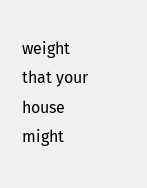weight that your house might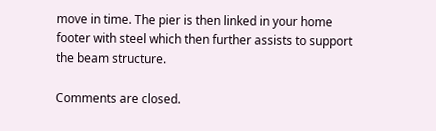move in time. The pier is then linked in your home footer with steel which then further assists to support the beam structure.

Comments are closed.